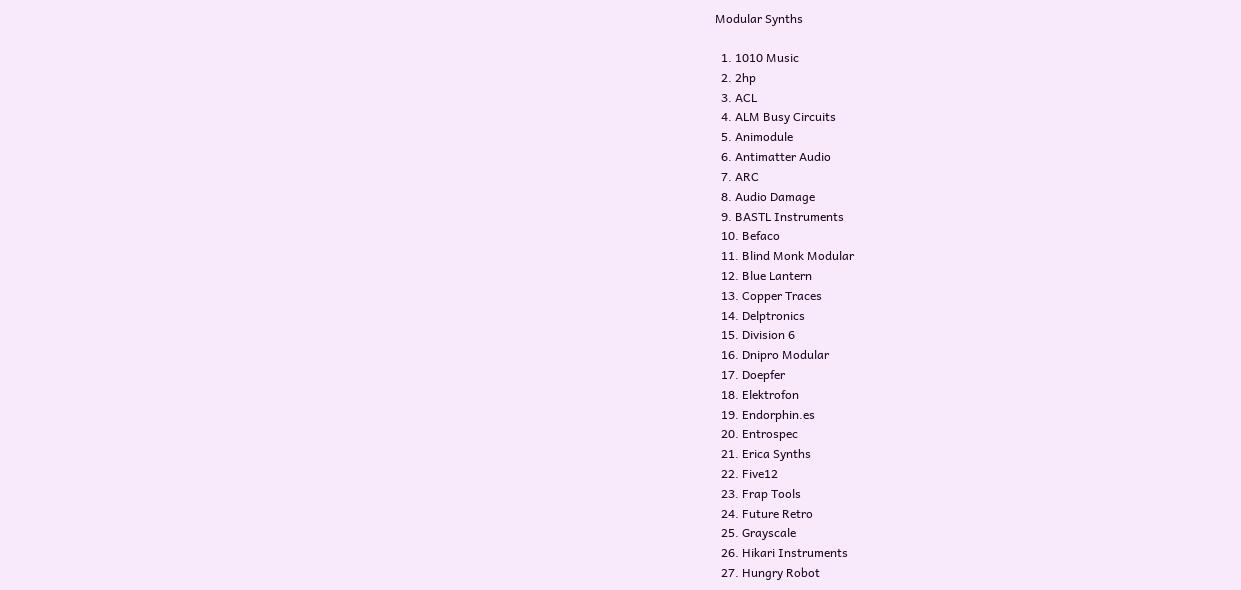Modular Synths

  1. 1010 Music
  2. 2hp
  3. ACL
  4. ALM Busy Circuits
  5. Animodule
  6. Antimatter Audio
  7. ARC
  8. Audio Damage
  9. BASTL Instruments
  10. Befaco
  11. Blind Monk Modular
  12. Blue Lantern
  13. Copper Traces
  14. Delptronics
  15. Division 6
  16. Dnipro Modular
  17. Doepfer
  18. Elektrofon
  19. Endorphin.es
  20. Entrospec
  21. Erica Synths
  22. Five12
  23. Frap Tools
  24. Future Retro
  25. Grayscale
  26. Hikari Instruments
  27. Hungry Robot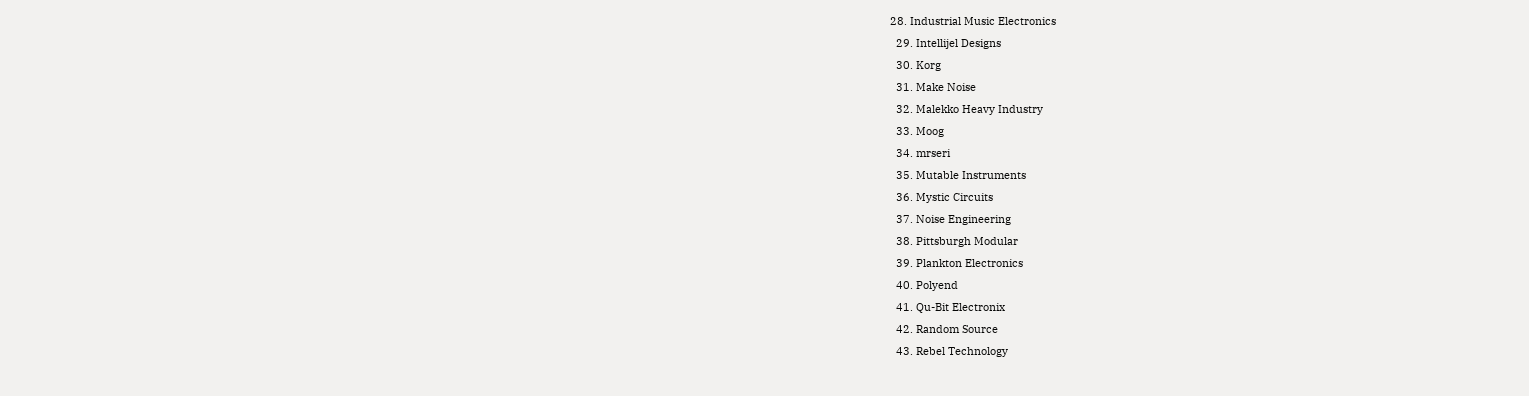28. Industrial Music Electronics
  29. Intellijel Designs
  30. Korg
  31. Make Noise
  32. Malekko Heavy Industry
  33. Moog
  34. mrseri
  35. Mutable Instruments
  36. Mystic Circuits
  37. Noise Engineering
  38. Pittsburgh Modular
  39. Plankton Electronics
  40. Polyend
  41. Qu-Bit Electronix
  42. Random Source
  43. Rebel Technology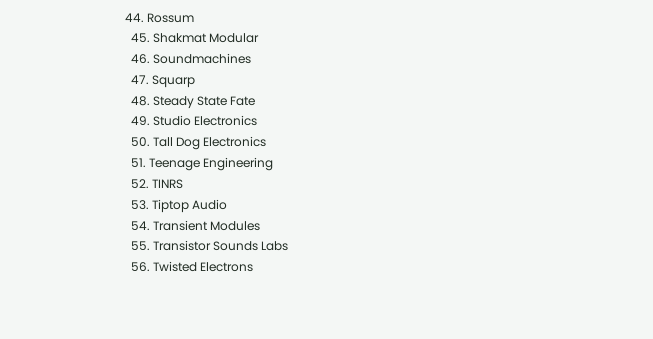44. Rossum
  45. Shakmat Modular
  46. Soundmachines
  47. Squarp
  48. Steady State Fate
  49. Studio Electronics
  50. Tall Dog Electronics
  51. Teenage Engineering
  52. TINRS
  53. Tiptop Audio
  54. Transient Modules
  55. Transistor Sounds Labs
  56. Twisted Electrons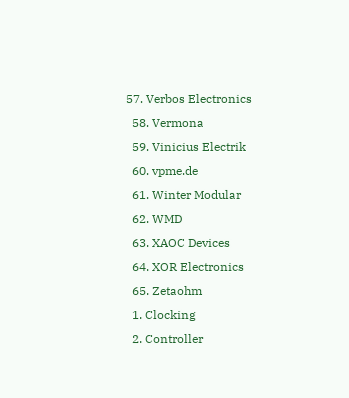57. Verbos Electronics
  58. Vermona
  59. Vinicius Electrik
  60. vpme.de
  61. Winter Modular
  62. WMD
  63. XAOC Devices
  64. XOR Electronics
  65. Zetaohm
  1. Clocking
  2. Controller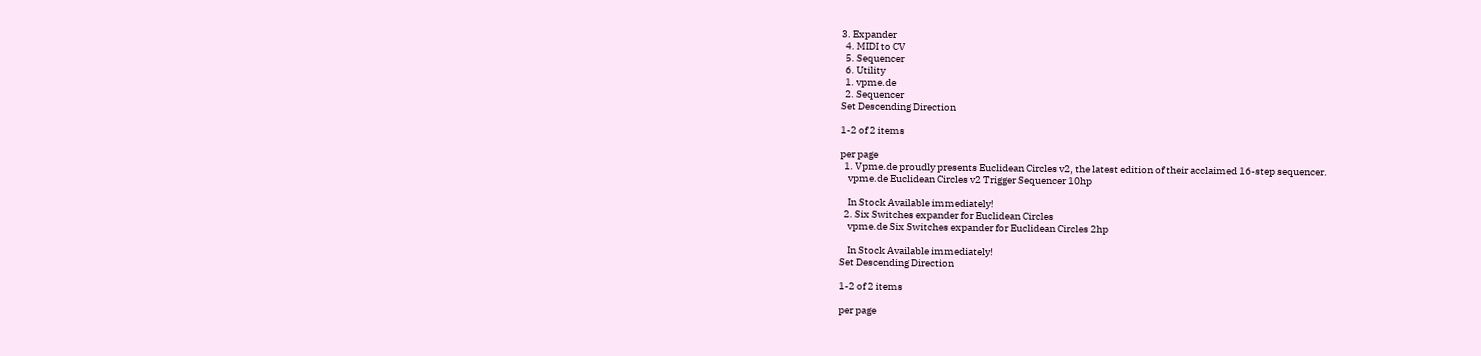3. Expander
  4. MIDI to CV
  5. Sequencer
  6. Utility
  1. vpme.de
  2. Sequencer
Set Descending Direction

1-2 of 2 items

per page
  1. Vpme.de proudly presents Euclidean Circles v2, the latest edition of their acclaimed 16-step sequencer.
    vpme.de Euclidean Circles v2 Trigger Sequencer 10hp

    In Stock Available immediately!
  2. Six Switches expander for Euclidean Circles
    vpme.de Six Switches expander for Euclidean Circles 2hp

    In Stock Available immediately!
Set Descending Direction

1-2 of 2 items

per page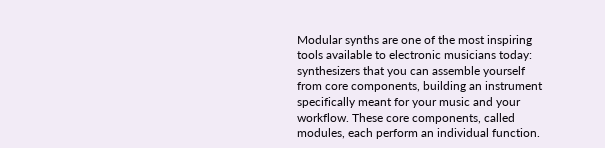Modular synths are one of the most inspiring tools available to electronic musicians today: synthesizers that you can assemble yourself from core components, building an instrument specifically meant for your music and your workflow. These core components, called modules, each perform an individual function.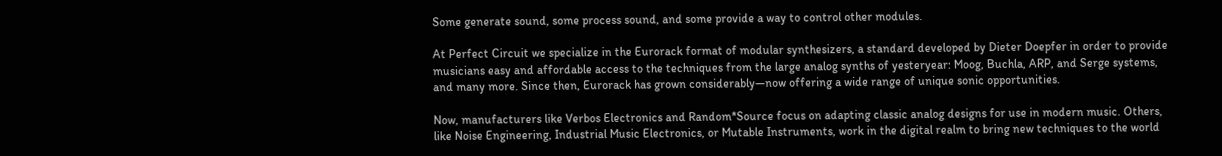Some generate sound, some process sound, and some provide a way to control other modules.

At Perfect Circuit we specialize in the Eurorack format of modular synthesizers, a standard developed by Dieter Doepfer in order to provide musicians easy and affordable access to the techniques from the large analog synths of yesteryear: Moog, Buchla, ARP, and Serge systems, and many more. Since then, Eurorack has grown considerably—now offering a wide range of unique sonic opportunities.

Now, manufacturers like Verbos Electronics and Random*Source focus on adapting classic analog designs for use in modern music. Others, like Noise Engineering, Industrial Music Electronics, or Mutable Instruments, work in the digital realm to bring new techniques to the world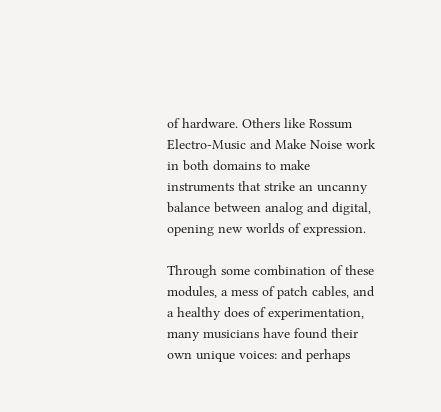of hardware. Others like Rossum Electro-Music and Make Noise work in both domains to make instruments that strike an uncanny balance between analog and digital, opening new worlds of expression.

Through some combination of these modules, a mess of patch cables, and a healthy does of experimentation, many musicians have found their own unique voices: and perhaps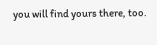you will find yours there, too.